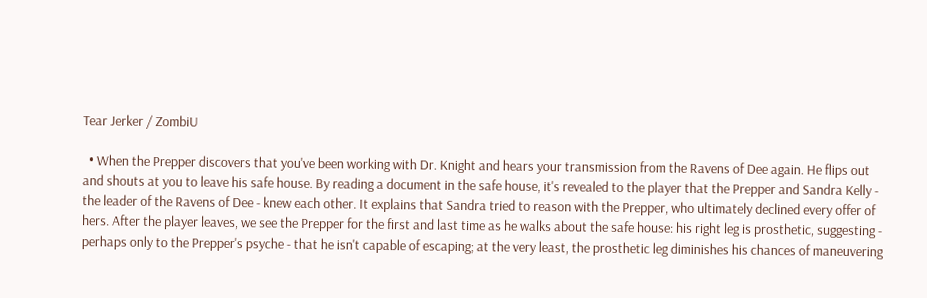Tear Jerker / ZombiU

  • When the Prepper discovers that you've been working with Dr. Knight and hears your transmission from the Ravens of Dee again. He flips out and shouts at you to leave his safe house. By reading a document in the safe house, it's revealed to the player that the Prepper and Sandra Kelly - the leader of the Ravens of Dee - knew each other. It explains that Sandra tried to reason with the Prepper, who ultimately declined every offer of hers. After the player leaves, we see the Prepper for the first and last time as he walks about the safe house: his right leg is prosthetic, suggesting - perhaps only to the Prepper's psyche - that he isn't capable of escaping; at the very least, the prosthetic leg diminishes his chances of maneuvering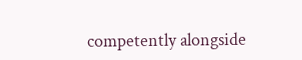competently alongside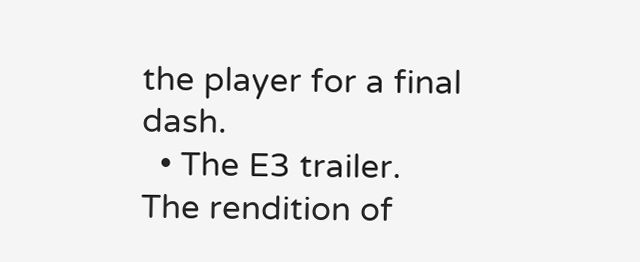the player for a final dash.
  • The E3 trailer. The rendition of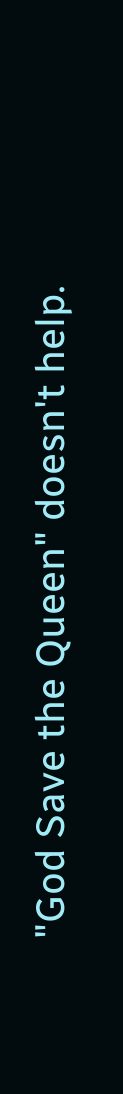"God Save the Queen" doesn't help.